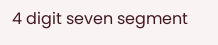4 digit seven segment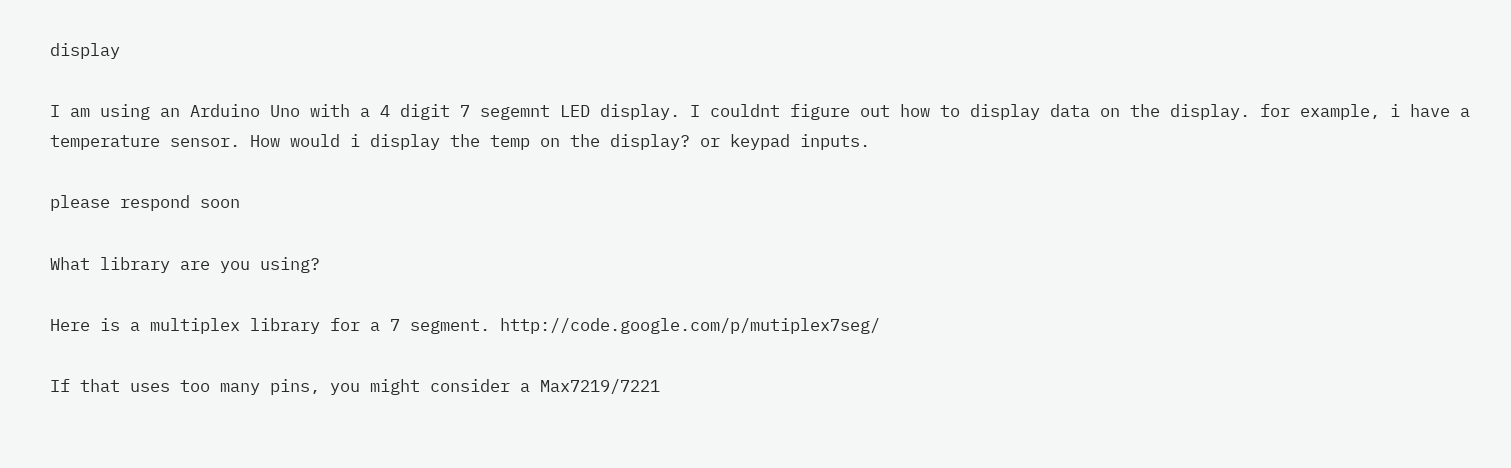display

I am using an Arduino Uno with a 4 digit 7 segemnt LED display. I couldnt figure out how to display data on the display. for example, i have a temperature sensor. How would i display the temp on the display? or keypad inputs.

please respond soon

What library are you using?

Here is a multiplex library for a 7 segment. http://code.google.com/p/mutiplex7seg/

If that uses too many pins, you might consider a Max7219/7221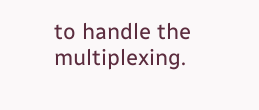to handle the multiplexing.